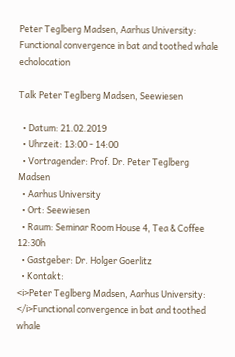Peter Teglberg Madsen, Aarhus University: Functional convergence in bat and toothed whale echolocation

Talk Peter Teglberg Madsen, Seewiesen

  • Datum: 21.02.2019
  • Uhrzeit: 13:00 - 14:00
  • Vortragender: Prof. Dr. Peter Teglberg Madsen
  • Aarhus University
  • Ort: Seewiesen
  • Raum: Seminar Room House 4, Tea & Coffee 12:30h
  • Gastgeber: Dr. Holger Goerlitz
  • Kontakt:
<i>Peter Teglberg Madsen, Aarhus University: </i>Functional convergence in bat and toothed whale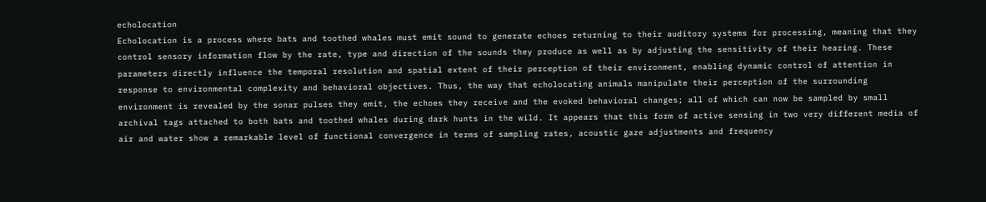echolocation
Echolocation is a process where bats and toothed whales must emit sound to generate echoes returning to their auditory systems for processing, meaning that they control sensory information flow by the rate, type and direction of the sounds they produce as well as by adjusting the sensitivity of their hearing. These parameters directly influence the temporal resolution and spatial extent of their perception of their environment, enabling dynamic control of attention in response to environmental complexity and behavioral objectives. Thus, the way that echolocating animals manipulate their perception of the surrounding environment is revealed by the sonar pulses they emit, the echoes they receive and the evoked behavioral changes; all of which can now be sampled by small archival tags attached to both bats and toothed whales during dark hunts in the wild. It appears that this form of active sensing in two very different media of air and water show a remarkable level of functional convergence in terms of sampling rates, acoustic gaze adjustments and frequency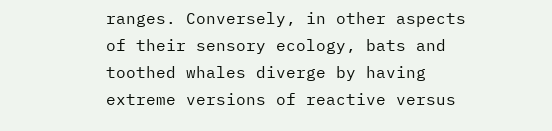ranges. Conversely, in other aspects of their sensory ecology, bats and toothed whales diverge by having extreme versions of reactive versus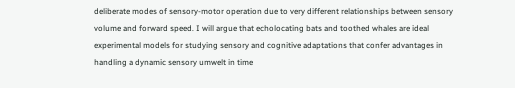deliberate modes of sensory-motor operation due to very different relationships between sensory volume and forward speed. I will argue that echolocating bats and toothed whales are ideal experimental models for studying sensory and cognitive adaptations that confer advantages in handling a dynamic sensory umwelt in time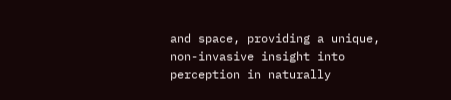and space, providing a unique, non-invasive insight into perception in naturally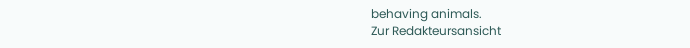behaving animals.
Zur Redakteursansicht